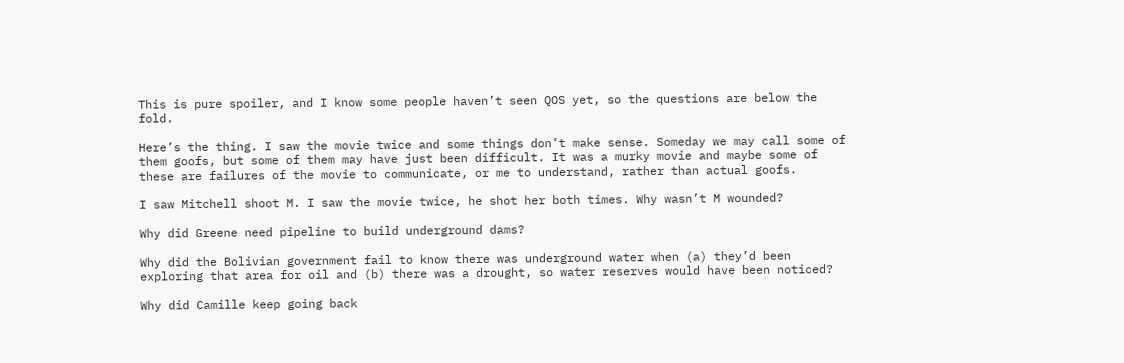This is pure spoiler, and I know some people haven’t seen QOS yet, so the questions are below the fold.

Here’s the thing. I saw the movie twice and some things don’t make sense. Someday we may call some of them goofs, but some of them may have just been difficult. It was a murky movie and maybe some of these are failures of the movie to communicate, or me to understand, rather than actual goofs.

I saw Mitchell shoot M. I saw the movie twice, he shot her both times. Why wasn’t M wounded?

Why did Greene need pipeline to build underground dams?

Why did the Bolivian government fail to know there was underground water when (a) they’d been exploring that area for oil and (b) there was a drought, so water reserves would have been noticed?

Why did Camille keep going back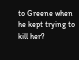to Greene when he kept trying to kill her?